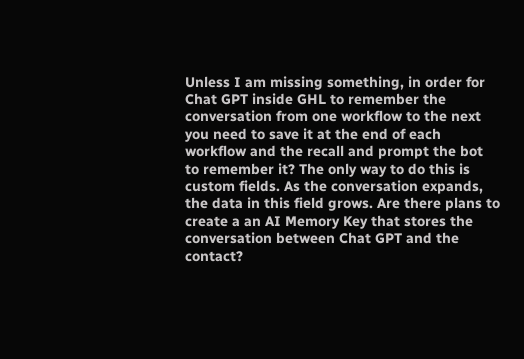Unless I am missing something, in order for Chat GPT inside GHL to remember the conversation from one workflow to the next you need to save it at the end of each workflow and the recall and prompt the bot to remember it? The only way to do this is custom fields. As the conversation expands, the data in this field grows. Are there plans to create a an AI Memory Key that stores the conversation between Chat GPT and the contact?